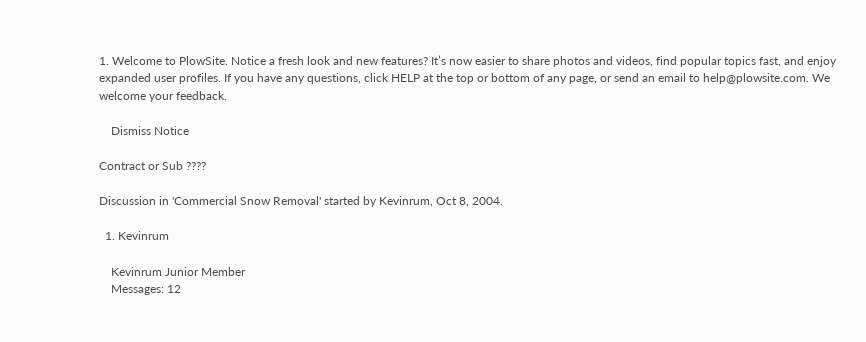1. Welcome to PlowSite. Notice a fresh look and new features? It’s now easier to share photos and videos, find popular topics fast, and enjoy expanded user profiles. If you have any questions, click HELP at the top or bottom of any page, or send an email to help@plowsite.com. We welcome your feedback.

    Dismiss Notice

Contract or Sub ????

Discussion in 'Commercial Snow Removal' started by Kevinrum, Oct 8, 2004.

  1. Kevinrum

    Kevinrum Junior Member
    Messages: 12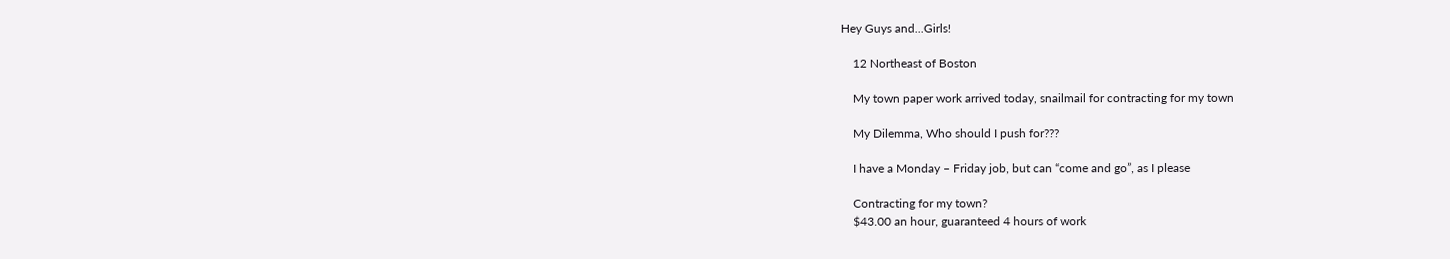Hey Guys and...Girls!

    12 Northeast of Boston

    My town paper work arrived today, snailmail for contracting for my town

    My Dilemma, Who should I push for???

    I have a Monday – Friday job, but can “come and go”, as I please

    Contracting for my town?
    $43.00 an hour, guaranteed 4 hours of work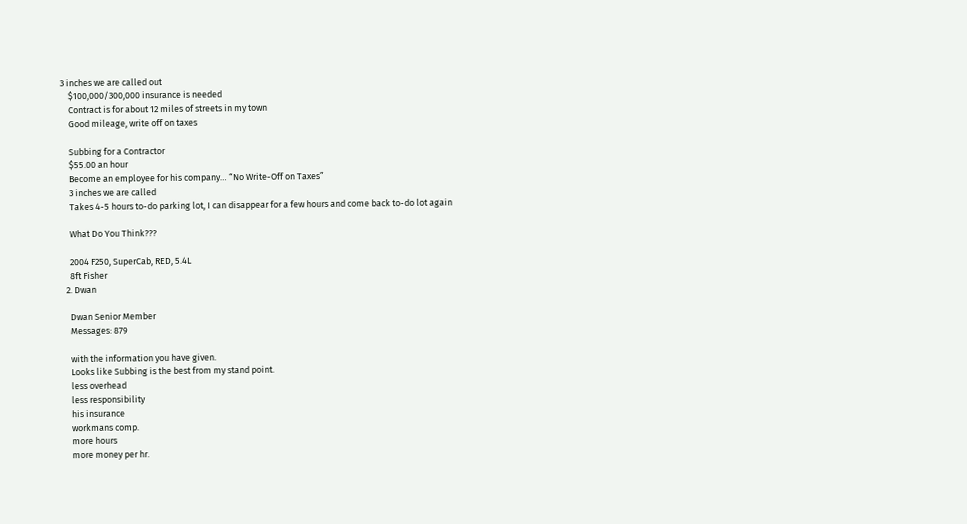3 inches we are called out
    $100,000/300,000 insurance is needed
    Contract is for about 12 miles of streets in my town
    Good mileage, write off on taxes

    Subbing for a Contractor
    $55.00 an hour
    Become an employee for his company… “No Write-Off on Taxes”
    3 inches we are called
    Takes 4-5 hours to-do parking lot, I can disappear for a few hours and come back to-do lot again

    What Do You Think???

    2004 F250, SuperCab, RED, 5.4L
    8ft Fisher
  2. Dwan

    Dwan Senior Member
    Messages: 879

    with the information you have given.
    Looks like Subbing is the best from my stand point.
    less overhead
    less responsibility
    his insurance
    workmans comp.
    more hours
    more money per hr.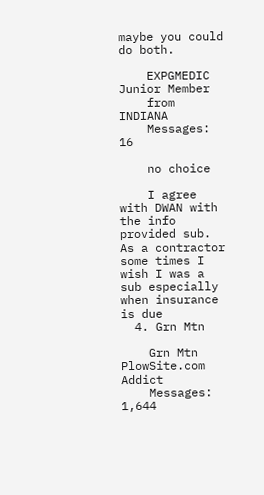maybe you could do both.

    EXPGMEDIC Junior Member
    from INDIANA
    Messages: 16

    no choice

    I agree with DWAN with the info provided sub. As a contractor some times I wish I was a sub especially when insurance is due
  4. Grn Mtn

    Grn Mtn PlowSite.com Addict
    Messages: 1,644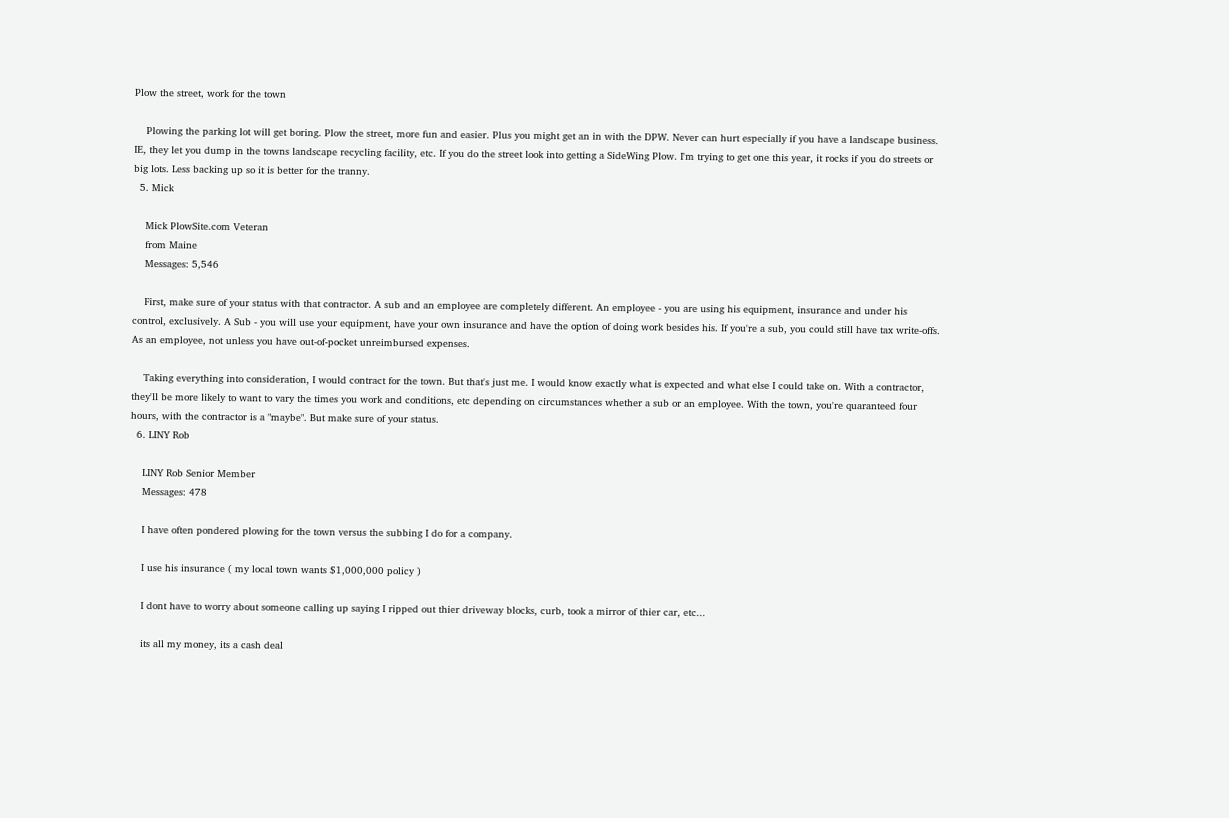Plow the street, work for the town

    Plowing the parking lot will get boring. Plow the street, more fun and easier. Plus you might get an in with the DPW. Never can hurt especially if you have a landscape business. IE, they let you dump in the towns landscape recycling facility, etc. If you do the street look into getting a SideWing Plow. I'm trying to get one this year, it rocks if you do streets or big lots. Less backing up so it is better for the tranny.
  5. Mick

    Mick PlowSite.com Veteran
    from Maine
    Messages: 5,546

    First, make sure of your status with that contractor. A sub and an employee are completely different. An employee - you are using his equipment, insurance and under his control, exclusively. A Sub - you will use your equipment, have your own insurance and have the option of doing work besides his. If you're a sub, you could still have tax write-offs. As an employee, not unless you have out-of-pocket unreimbursed expenses.

    Taking everything into consideration, I would contract for the town. But that's just me. I would know exactly what is expected and what else I could take on. With a contractor, they'll be more likely to want to vary the times you work and conditions, etc depending on circumstances whether a sub or an employee. With the town, you're quaranteed four hours, with the contractor is a "maybe". But make sure of your status.
  6. LINY Rob

    LINY Rob Senior Member
    Messages: 478

    I have often pondered plowing for the town versus the subbing I do for a company.

    I use his insurance ( my local town wants $1,000,000 policy )

    I dont have to worry about someone calling up saying I ripped out thier driveway blocks, curb, took a mirror of thier car, etc...

    its all my money, its a cash deal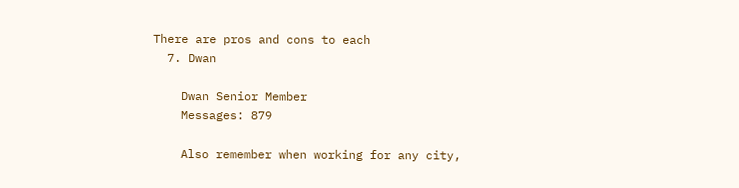There are pros and cons to each
  7. Dwan

    Dwan Senior Member
    Messages: 879

    Also remember when working for any city,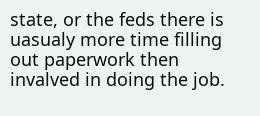state, or the feds there is uasualy more time filling out paperwork then invalved in doing the job.